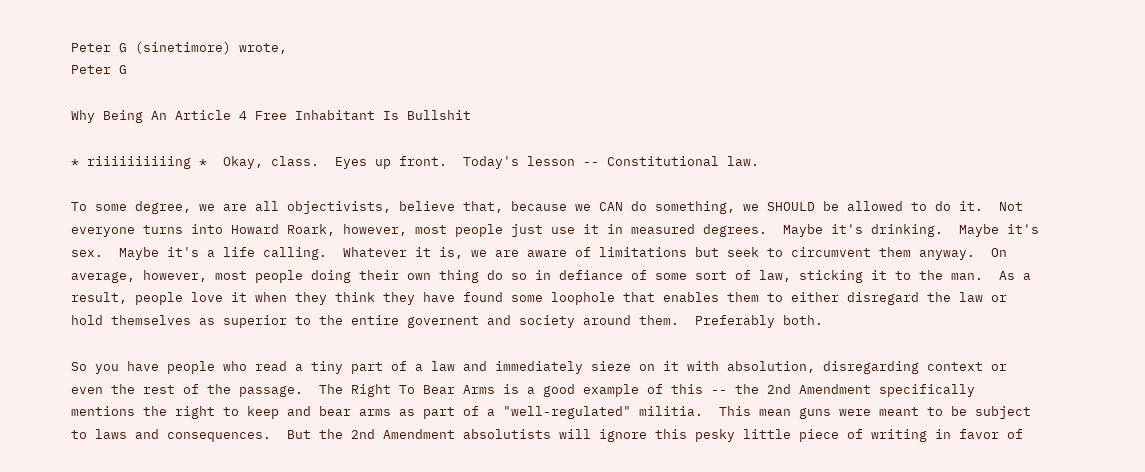Peter G (sinetimore) wrote,
Peter G

Why Being An Article 4 Free Inhabitant Is Bullshit

* riiiiiiiiiing *  Okay, class.  Eyes up front.  Today's lesson -- Constitutional law.

To some degree, we are all objectivists, believe that, because we CAN do something, we SHOULD be allowed to do it.  Not everyone turns into Howard Roark, however, most people just use it in measured degrees.  Maybe it's drinking.  Maybe it's sex.  Maybe it's a life calling.  Whatever it is, we are aware of limitations but seek to circumvent them anyway.  On average, however, most people doing their own thing do so in defiance of some sort of law, sticking it to the man.  As a result, people love it when they think they have found some loophole that enables them to either disregard the law or hold themselves as superior to the entire governent and society around them.  Preferably both.

So you have people who read a tiny part of a law and immediately sieze on it with absolution, disregarding context or even the rest of the passage.  The Right To Bear Arms is a good example of this -- the 2nd Amendment specifically mentions the right to keep and bear arms as part of a "well-regulated" militia.  This mean guns were meant to be subject to laws and consequences.  But the 2nd Amendment absolutists will ignore this pesky little piece of writing in favor of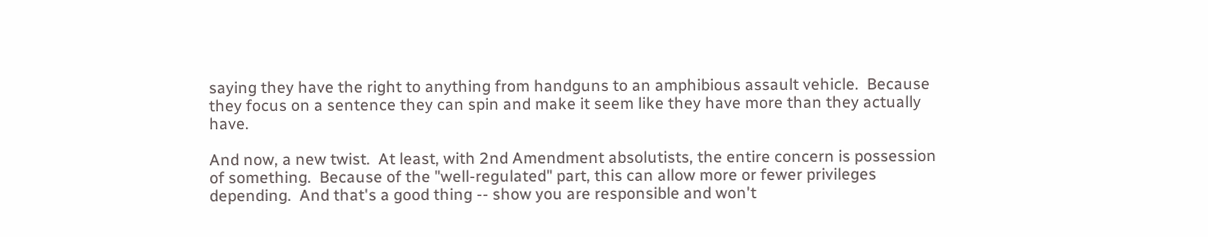saying they have the right to anything from handguns to an amphibious assault vehicle.  Because they focus on a sentence they can spin and make it seem like they have more than they actually have.

And now, a new twist.  At least, with 2nd Amendment absolutists, the entire concern is possession of something.  Because of the "well-regulated" part, this can allow more or fewer privileges depending.  And that's a good thing -- show you are responsible and won't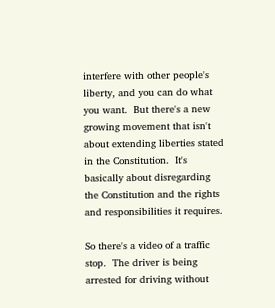interfere with other people's liberty, and you can do what you want.  But there's a new growing movement that isn't about extending liberties stated in the Constitution.  It's basically about disregarding the Constitution and the rights and responsibilities it requires.

So there's a video of a traffic stop.  The driver is being arrested for driving without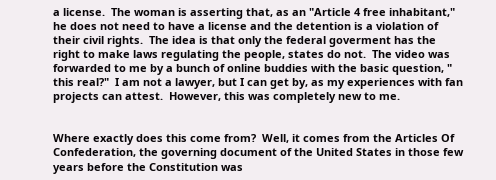a license.  The woman is asserting that, as an "Article 4 free inhabitant," he does not need to have a license and the detention is a violation of their civil rights.  The idea is that only the federal goverment has the right to make laws regulating the people, states do not.  The video was forwarded to me by a bunch of online buddies with the basic question, " this real?"  I am not a lawyer, but I can get by, as my experiences with fan projects can attest.  However, this was completely new to me.


Where exactly does this come from?  Well, it comes from the Articles Of Confederation, the governing document of the United States in those few years before the Constitution was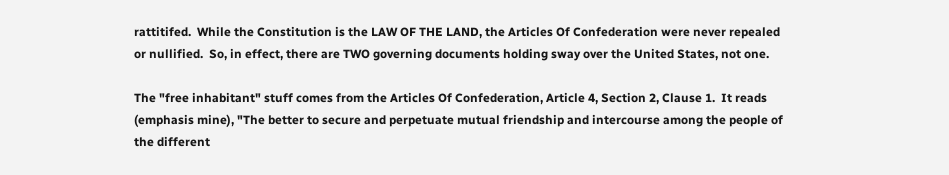rattitifed.  While the Constitution is the LAW OF THE LAND, the Articles Of Confederation were never repealed or nullified.  So, in effect, there are TWO governing documents holding sway over the United States, not one.

The "free inhabitant" stuff comes from the Articles Of Confederation, Article 4, Section 2, Clause 1.  It reads (emphasis mine), "The better to secure and perpetuate mutual friendship and intercourse among the people of the different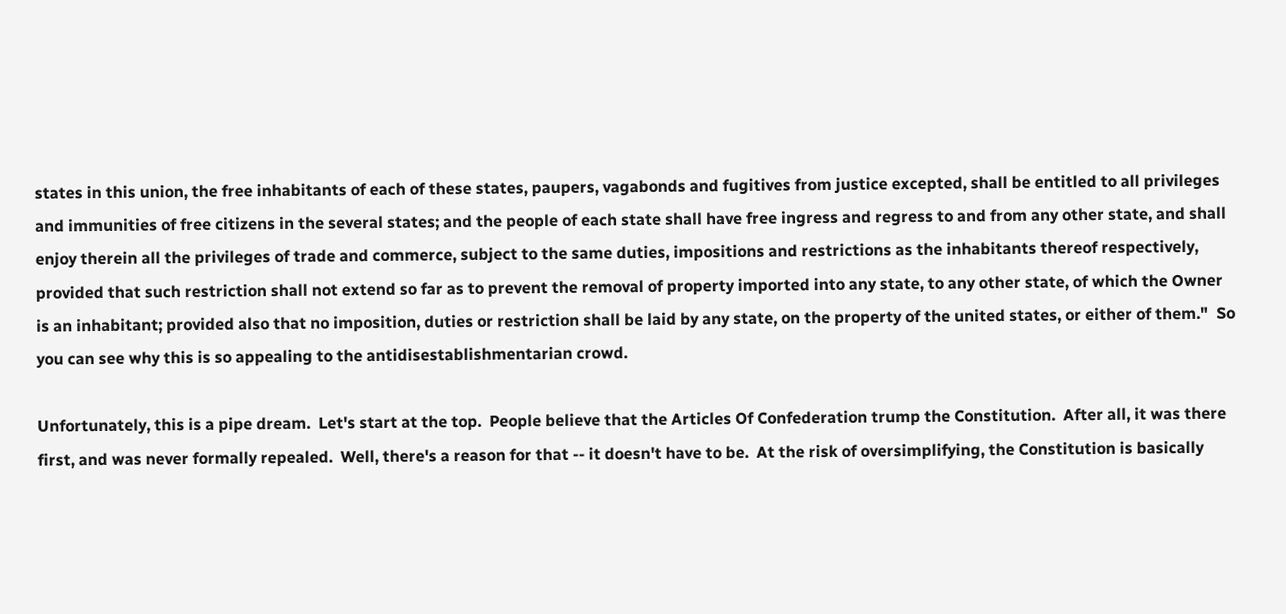states in this union, the free inhabitants of each of these states, paupers, vagabonds and fugitives from justice excepted, shall be entitled to all privileges and immunities of free citizens in the several states; and the people of each state shall have free ingress and regress to and from any other state, and shall enjoy therein all the privileges of trade and commerce, subject to the same duties, impositions and restrictions as the inhabitants thereof respectively, provided that such restriction shall not extend so far as to prevent the removal of property imported into any state, to any other state, of which the Owner is an inhabitant; provided also that no imposition, duties or restriction shall be laid by any state, on the property of the united states, or either of them."  So you can see why this is so appealing to the antidisestablishmentarian crowd.

Unfortunately, this is a pipe dream.  Let's start at the top.  People believe that the Articles Of Confederation trump the Constitution.  After all, it was there first, and was never formally repealed.  Well, there's a reason for that -- it doesn't have to be.  At the risk of oversimplifying, the Constitution is basically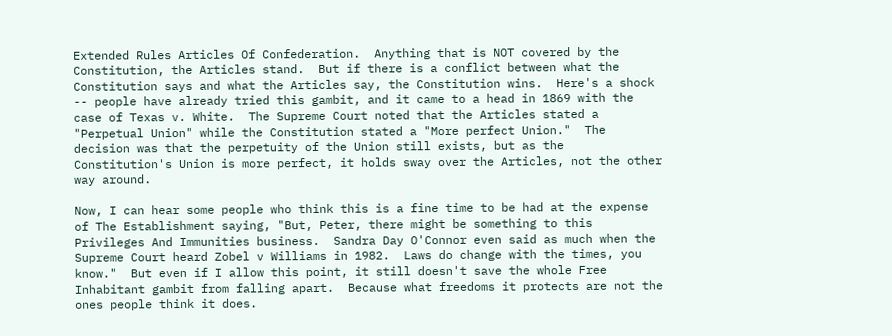Extended Rules Articles Of Confederation.  Anything that is NOT covered by the Constitution, the Articles stand.  But if there is a conflict between what the Constitution says and what the Articles say, the Constitution wins.  Here's a shock -- people have already tried this gambit, and it came to a head in 1869 with the case of Texas v. White.  The Supreme Court noted that the Articles stated a "Perpetual Union" while the Constitution stated a "More perfect Union."  The decision was that the perpetuity of the Union still exists, but as the Constitution's Union is more perfect, it holds sway over the Articles, not the other way around.

Now, I can hear some people who think this is a fine time to be had at the expense of The Establishment saying, "But, Peter, there might be something to this Privileges And Immunities business.  Sandra Day O'Connor even said as much when the Supreme Court heard Zobel v Williams in 1982.  Laws do change with the times, you know."  But even if I allow this point, it still doesn't save the whole Free Inhabitant gambit from falling apart.  Because what freedoms it protects are not the ones people think it does.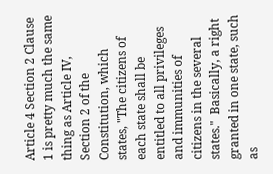Article 4 Section 2 Clause 1 is pretty much the same thing as Article IV, Section 2 of the Constitution, which states, "The citizens of each state shall be entitled to all privileges and immunities of citizens in the several states."  Basically, a right granted in one state, such as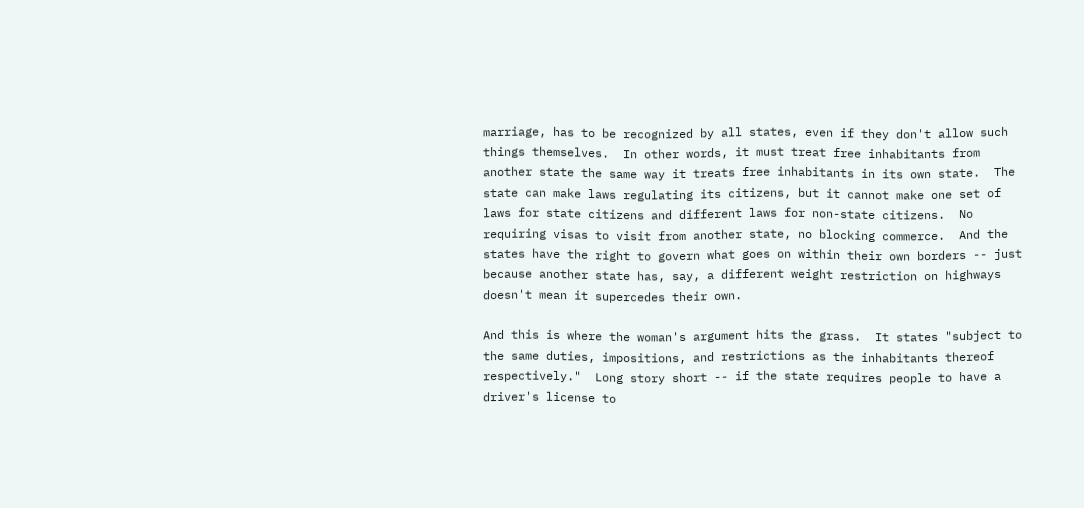marriage, has to be recognized by all states, even if they don't allow such things themselves.  In other words, it must treat free inhabitants from another state the same way it treats free inhabitants in its own state.  The state can make laws regulating its citizens, but it cannot make one set of laws for state citizens and different laws for non-state citizens.  No requiring visas to visit from another state, no blocking commerce.  And the states have the right to govern what goes on within their own borders -- just because another state has, say, a different weight restriction on highways doesn't mean it supercedes their own.

And this is where the woman's argument hits the grass.  It states "subject to the same duties, impositions, and restrictions as the inhabitants thereof respectively."  Long story short -- if the state requires people to have a driver's license to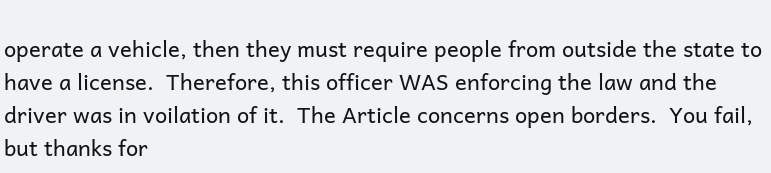operate a vehicle, then they must require people from outside the state to have a license.  Therefore, this officer WAS enforcing the law and the driver was in voilation of it.  The Article concerns open borders.  You fail, but thanks for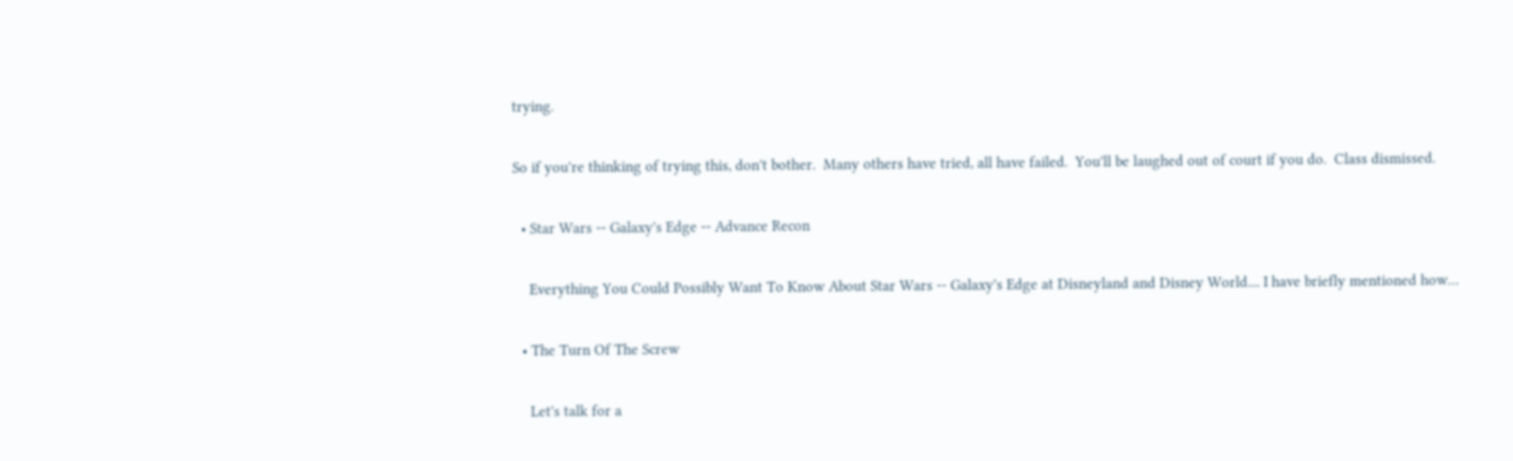trying.

So if you're thinking of trying this, don't bother.  Many others have tried, all have failed.  You'll be laughed out of court if you do.  Class dismissed.

  • Star Wars -- Galaxy's Edge -- Advance Recon

    Everything You Could Possibly Want To Know About Star Wars -- Galaxy's Edge at Disneyland and Disney World.... I have briefly mentioned how…

  • The Turn Of The Screw

    Let's talk for a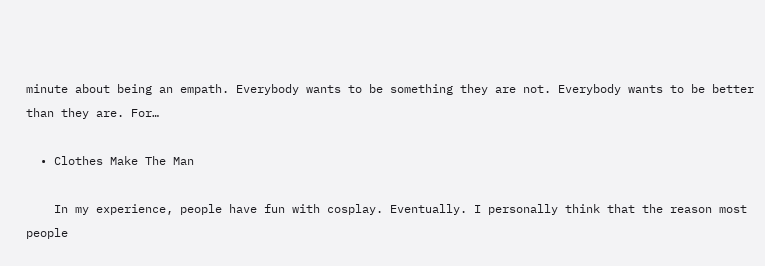minute about being an empath. Everybody wants to be something they are not. Everybody wants to be better than they are. For…

  • Clothes Make The Man

    In my experience, people have fun with cosplay. Eventually. I personally think that the reason most people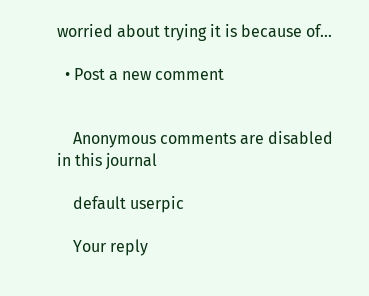worried about trying it is because of…

  • Post a new comment


    Anonymous comments are disabled in this journal

    default userpic

    Your reply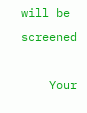will be screened

    Your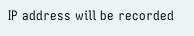IP address will be recorded